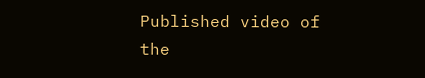Published video of the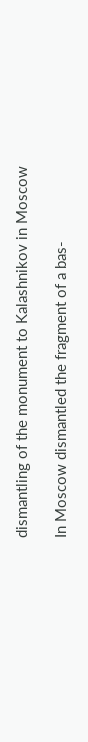dismantling of the monument to Kalashnikov in Moscow

In Moscow dismantled the fragment of a bas-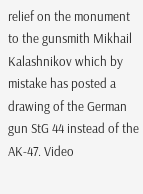relief on the monument to the gunsmith Mikhail Kalashnikov which by mistake has posted a drawing of the German gun StG 44 instead of the AK-47. Video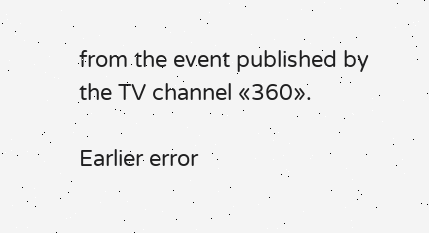from the event published by the TV channel «360».

Earlier error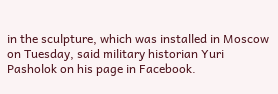in the sculpture, which was installed in Moscow on Tuesday, said military historian Yuri Pasholok on his page in Facebook.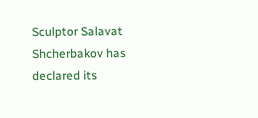Sculptor Salavat Shcherbakov has declared its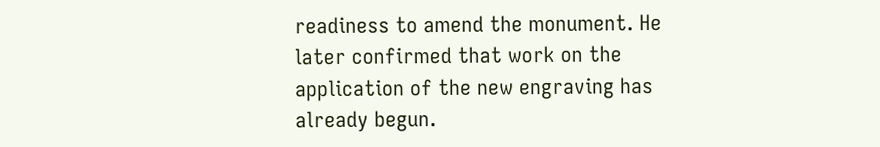readiness to amend the monument. He later confirmed that work on the application of the new engraving has already begun.